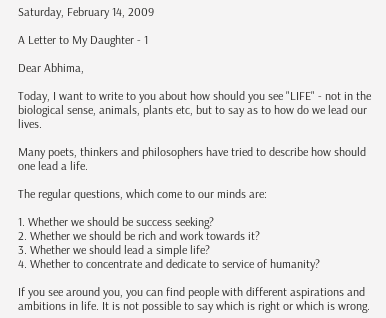Saturday, February 14, 2009

A Letter to My Daughter - 1

Dear Abhima,

Today, I want to write to you about how should you see "LIFE" - not in the biological sense, animals, plants etc, but to say as to how do we lead our lives.

Many poets, thinkers and philosophers have tried to describe how should one lead a life.

The regular questions, which come to our minds are:

1. Whether we should be success seeking?
2. Whether we should be rich and work towards it?
3. Whether we should lead a simple life?
4. Whether to concentrate and dedicate to service of humanity?

If you see around you, you can find people with different aspirations and ambitions in life. It is not possible to say which is right or which is wrong.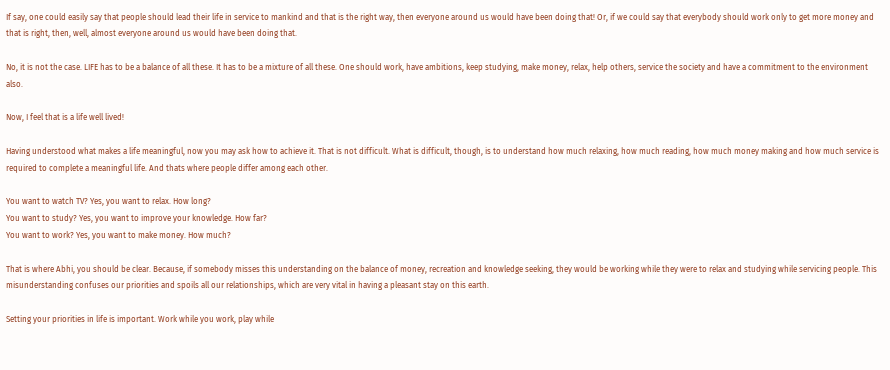If say, one could easily say that people should lead their life in service to mankind and that is the right way, then everyone around us would have been doing that! Or, if we could say that everybody should work only to get more money and that is right, then, well, almost everyone around us would have been doing that.

No, it is not the case. LIFE has to be a balance of all these. It has to be a mixture of all these. One should work, have ambitions, keep studying, make money, relax, help others, service the society and have a commitment to the environment also.

Now, I feel that is a life well lived!

Having understood what makes a life meaningful, now you may ask how to achieve it. That is not difficult. What is difficult, though, is to understand how much relaxing, how much reading, how much money making and how much service is required to complete a meaningful life. And thats where people differ among each other.

You want to watch TV? Yes, you want to relax. How long?
You want to study? Yes, you want to improve your knowledge. How far?
You want to work? Yes, you want to make money. How much?

That is where Abhi, you should be clear. Because, if somebody misses this understanding on the balance of money, recreation and knowledge seeking, they would be working while they were to relax and studying while servicing people. This misunderstanding confuses our priorities and spoils all our relationships, which are very vital in having a pleasant stay on this earth.

Setting your priorities in life is important. Work while you work, play while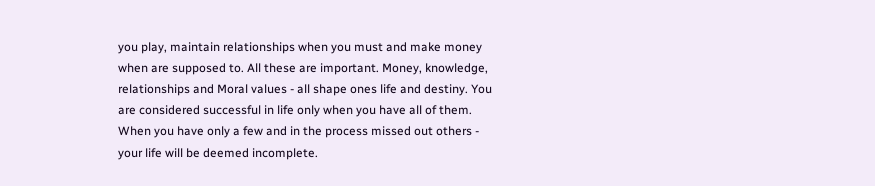you play, maintain relationships when you must and make money when are supposed to. All these are important. Money, knowledge, relationships and Moral values - all shape ones life and destiny. You are considered successful in life only when you have all of them. When you have only a few and in the process missed out others - your life will be deemed incomplete.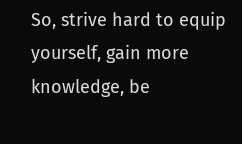So, strive hard to equip yourself, gain more knowledge, be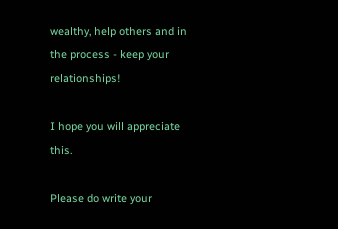wealthy, help others and in the process - keep your relationships!

I hope you will appreciate this.

Please do write your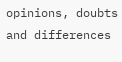opinions, doubts and differences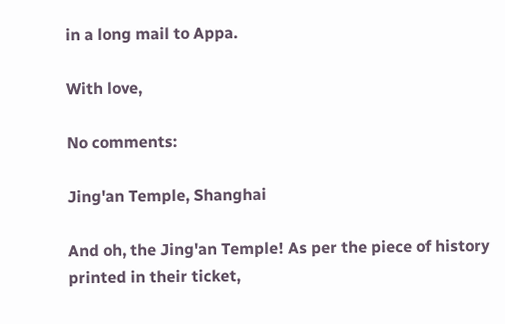in a long mail to Appa.

With love,

No comments:

Jing'an Temple, Shanghai

And oh, the Jing'an Temple! As per the piece of history printed in their ticket,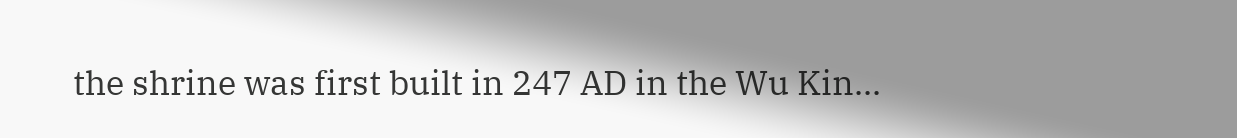the shrine was first built in 247 AD in the Wu Kin...